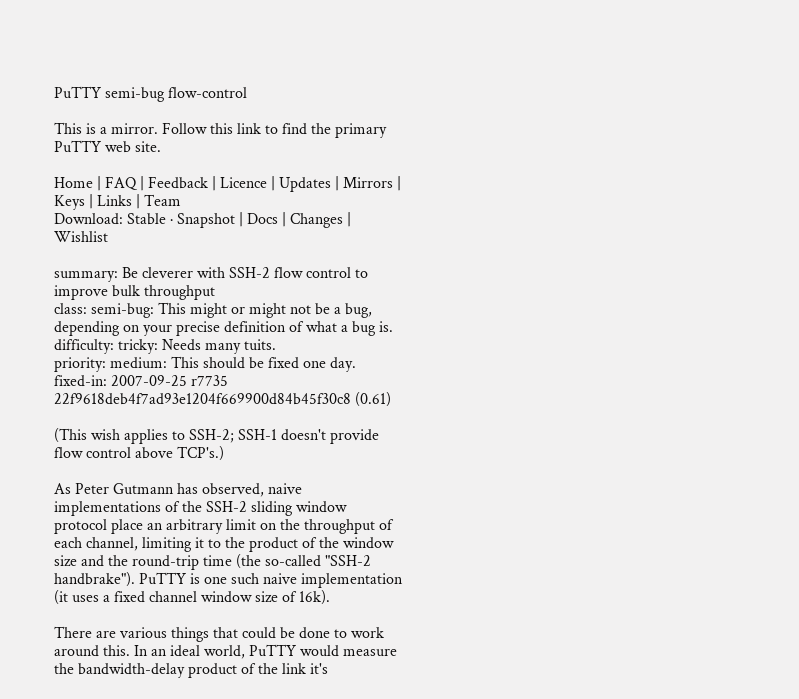PuTTY semi-bug flow-control

This is a mirror. Follow this link to find the primary PuTTY web site.

Home | FAQ | Feedback | Licence | Updates | Mirrors | Keys | Links | Team
Download: Stable · Snapshot | Docs | Changes | Wishlist

summary: Be cleverer with SSH-2 flow control to improve bulk throughput
class: semi-bug: This might or might not be a bug, depending on your precise definition of what a bug is.
difficulty: tricky: Needs many tuits.
priority: medium: This should be fixed one day.
fixed-in: 2007-09-25 r7735 22f9618deb4f7ad93e1204f669900d84b45f30c8 (0.61)

(This wish applies to SSH-2; SSH-1 doesn't provide flow control above TCP's.)

As Peter Gutmann has observed, naive implementations of the SSH-2 sliding window protocol place an arbitrary limit on the throughput of each channel, limiting it to the product of the window size and the round-trip time (the so-called "SSH-2 handbrake"). PuTTY is one such naive implementation (it uses a fixed channel window size of 16k).

There are various things that could be done to work around this. In an ideal world, PuTTY would measure the bandwidth-delay product of the link it's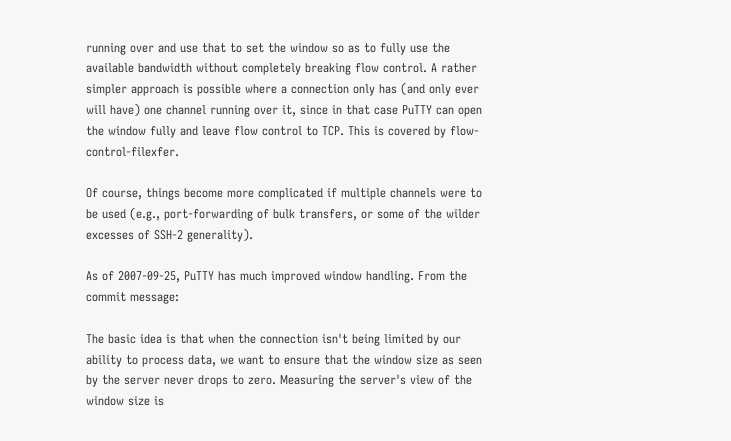running over and use that to set the window so as to fully use the available bandwidth without completely breaking flow control. A rather simpler approach is possible where a connection only has (and only ever will have) one channel running over it, since in that case PuTTY can open the window fully and leave flow control to TCP. This is covered by flow-control-filexfer.

Of course, things become more complicated if multiple channels were to be used (e.g., port-forwarding of bulk transfers, or some of the wilder excesses of SSH-2 generality).

As of 2007-09-25, PuTTY has much improved window handling. From the commit message:

The basic idea is that when the connection isn't being limited by our ability to process data, we want to ensure that the window size as seen by the server never drops to zero. Measuring the server's view of the window size is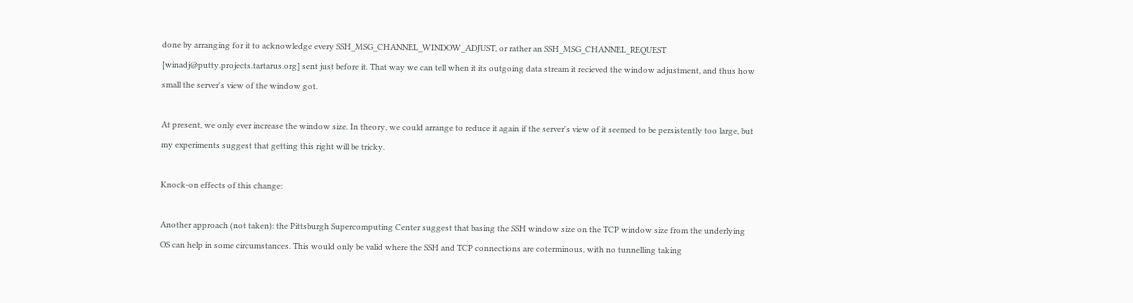done by arranging for it to acknowledge every SSH_MSG_CHANNEL_WINDOW_ADJUST, or rather an SSH_MSG_CHANNEL_REQUEST [winadj@putty.projects.tartarus.org] sent just before it. That way we can tell when it its outgoing data stream it recieved the window adjustment, and thus how small the server's view of the window got.

At present, we only ever increase the window size. In theory, we could arrange to reduce it again if the server's view of it seemed to be persistently too large, but my experiments suggest that getting this right will be tricky.

Knock-on effects of this change:

Another approach (not taken): the Pittsburgh Supercomputing Center suggest that basing the SSH window size on the TCP window size from the underlying OS can help in some circumstances. This would only be valid where the SSH and TCP connections are coterminous, with no tunnelling taking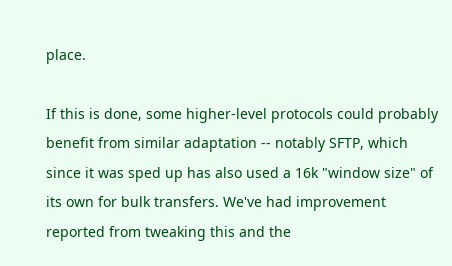place.

If this is done, some higher-level protocols could probably benefit from similar adaptation -- notably SFTP, which since it was sped up has also used a 16k "window size" of its own for bulk transfers. We've had improvement reported from tweaking this and the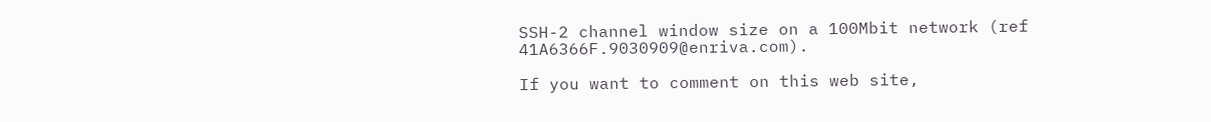SSH-2 channel window size on a 100Mbit network (ref 41A6366F.9030909@enriva.com).

If you want to comment on this web site,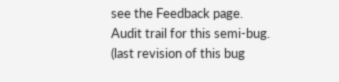see the Feedback page.
Audit trail for this semi-bug.
(last revision of this bug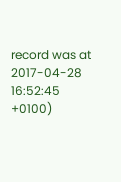record was at 2017-04-28 16:52:45 +0100)